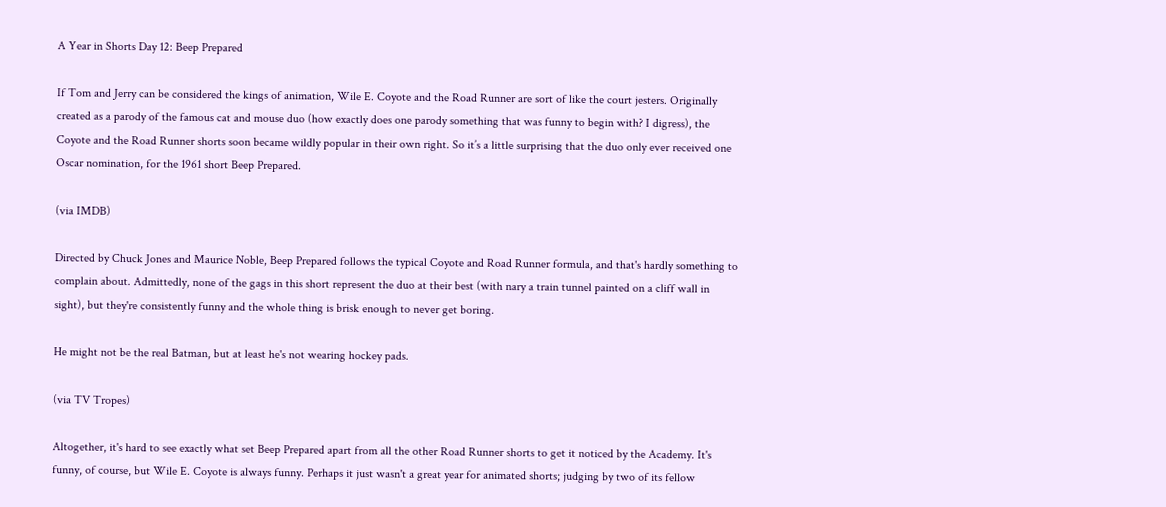A Year in Shorts Day 12: Beep Prepared

If Tom and Jerry can be considered the kings of animation, Wile E. Coyote and the Road Runner are sort of like the court jesters. Originally created as a parody of the famous cat and mouse duo (how exactly does one parody something that was funny to begin with? I digress), the Coyote and the Road Runner shorts soon became wildly popular in their own right. So it’s a little surprising that the duo only ever received one Oscar nomination, for the 1961 short Beep Prepared.

(via IMDB)

Directed by Chuck Jones and Maurice Noble, Beep Prepared follows the typical Coyote and Road Runner formula, and that's hardly something to complain about. Admittedly, none of the gags in this short represent the duo at their best (with nary a train tunnel painted on a cliff wall in sight), but they're consistently funny and the whole thing is brisk enough to never get boring.

He might not be the real Batman, but at least he's not wearing hockey pads.

(via TV Tropes)

Altogether, it's hard to see exactly what set Beep Prepared apart from all the other Road Runner shorts to get it noticed by the Academy. It's funny, of course, but Wile E. Coyote is always funny. Perhaps it just wasn't a great year for animated shorts; judging by two of its fellow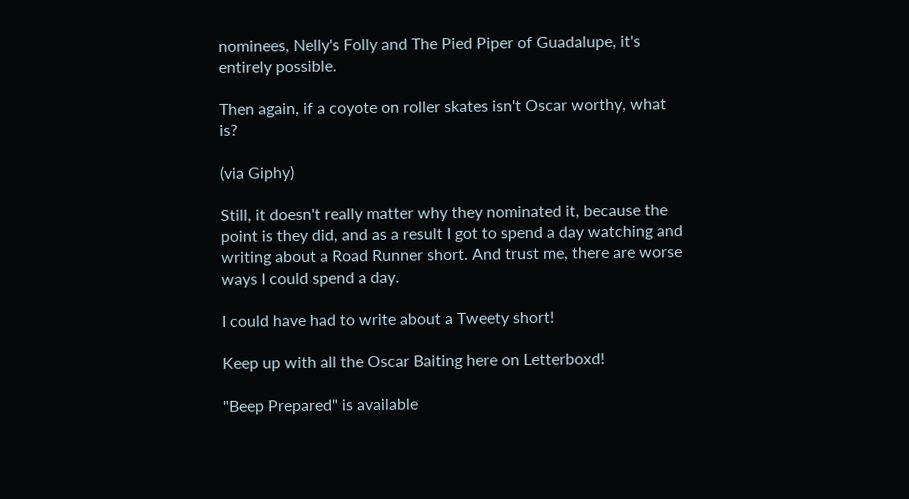nominees, Nelly's Folly and The Pied Piper of Guadalupe, it's entirely possible.

Then again, if a coyote on roller skates isn't Oscar worthy, what is?

(via Giphy)

Still, it doesn't really matter why they nominated it, because the point is they did, and as a result I got to spend a day watching and writing about a Road Runner short. And trust me, there are worse ways I could spend a day.

I could have had to write about a Tweety short!

Keep up with all the Oscar Baiting here on Letterboxd!

"Beep Prepared" is available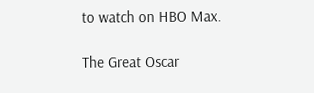to watch on HBO Max.

The Great Oscar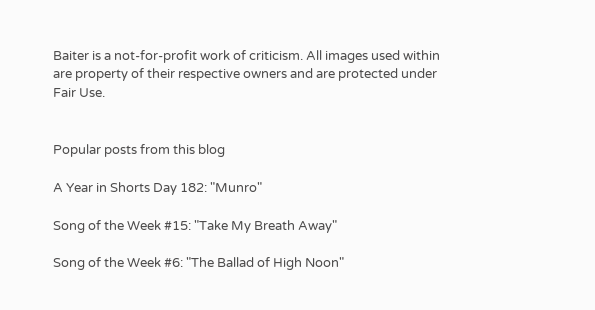Baiter is a not-for-profit work of criticism. All images used within are property of their respective owners and are protected under Fair Use.


Popular posts from this blog

A Year in Shorts Day 182: "Munro"

Song of the Week #15: "Take My Breath Away"

Song of the Week #6: "The Ballad of High Noon"